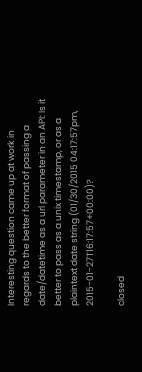Interesting question came up at work in regards to the better format of passing a date/datetime as a url parameter in an API: Is it better to pass as a unix timestamp, or as a plaintext date string (01/30/2015 04:17:57pm, 2015-01-27T16:17:57+00:00)?

closed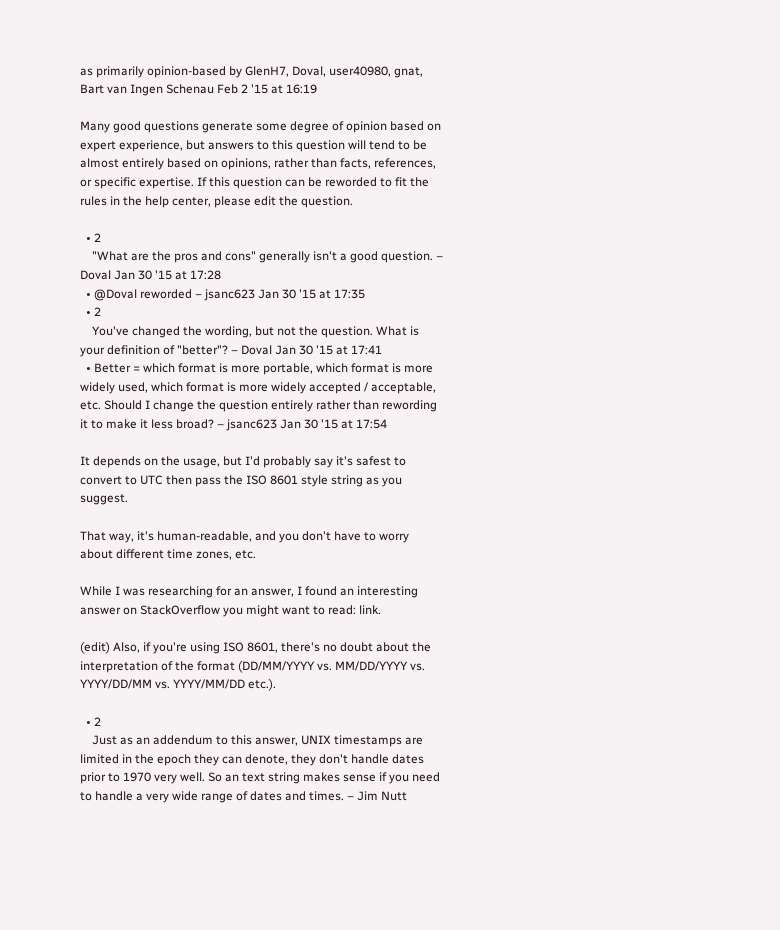as primarily opinion-based by GlenH7, Doval, user40980, gnat, Bart van Ingen Schenau Feb 2 '15 at 16:19

Many good questions generate some degree of opinion based on expert experience, but answers to this question will tend to be almost entirely based on opinions, rather than facts, references, or specific expertise. If this question can be reworded to fit the rules in the help center, please edit the question.

  • 2
    "What are the pros and cons" generally isn't a good question. – Doval Jan 30 '15 at 17:28
  • @Doval reworded – jsanc623 Jan 30 '15 at 17:35
  • 2
    You've changed the wording, but not the question. What is your definition of "better"? – Doval Jan 30 '15 at 17:41
  • Better = which format is more portable, which format is more widely used, which format is more widely accepted / acceptable, etc. Should I change the question entirely rather than rewording it to make it less broad? – jsanc623 Jan 30 '15 at 17:54

It depends on the usage, but I'd probably say it's safest to convert to UTC then pass the ISO 8601 style string as you suggest.

That way, it's human-readable, and you don't have to worry about different time zones, etc.

While I was researching for an answer, I found an interesting answer on StackOverflow you might want to read: link.

(edit) Also, if you're using ISO 8601, there's no doubt about the interpretation of the format (DD/MM/YYYY vs. MM/DD/YYYY vs. YYYY/DD/MM vs. YYYY/MM/DD etc.).

  • 2
    Just as an addendum to this answer, UNIX timestamps are limited in the epoch they can denote, they don't handle dates prior to 1970 very well. So an text string makes sense if you need to handle a very wide range of dates and times. – Jim Nutt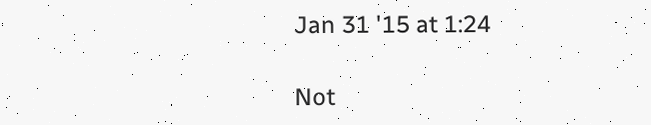Jan 31 '15 at 1:24

Not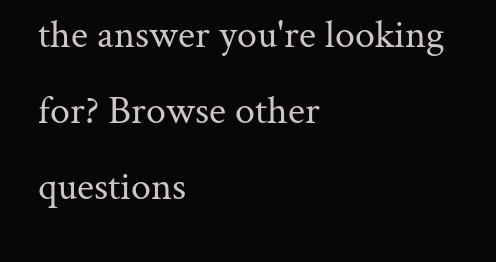the answer you're looking for? Browse other questions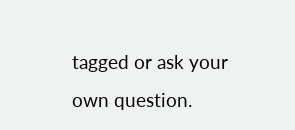tagged or ask your own question.